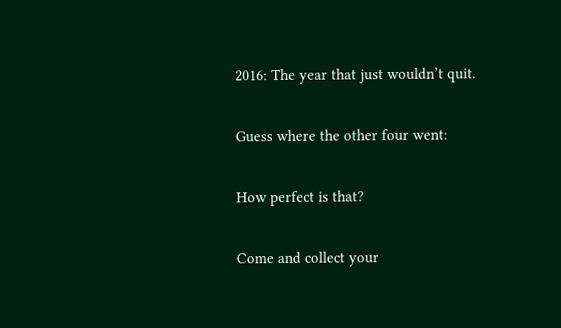2016: The year that just wouldn’t quit.

Guess where the other four went:

How perfect is that?

Come and collect your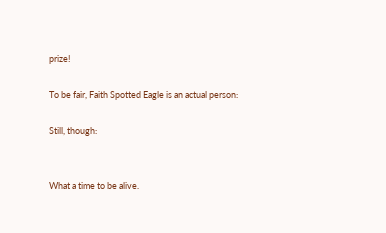prize!

To be fair, Faith Spotted Eagle is an actual person:

Still, though:


What a time to be alive.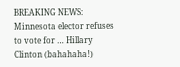BREAKING NEWS: Minnesota elector refuses to vote for … Hillary Clinton (bahahaha!)